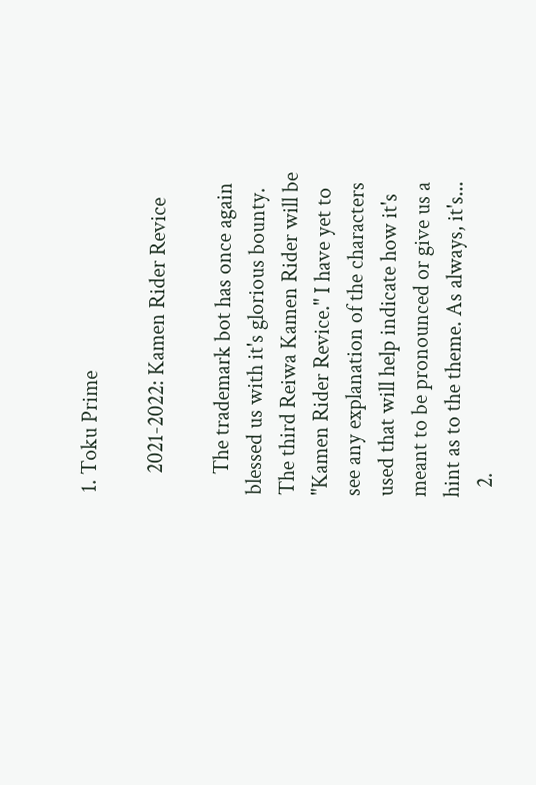1. Toku Prime

    2021-2022: Kamen Rider Revice

    The trademark bot has once again blessed us with it's glorious bounty. The third Reiwa Kamen Rider will be "Kamen Rider Revice." I have yet to see any explanation of the characters used that will help indicate how it's meant to be pronounced or give us a hint as to the theme. As always, it's...
  2.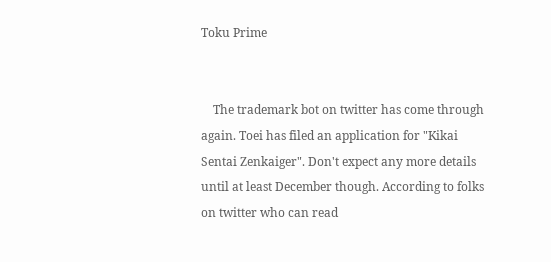Toku Prime


    The trademark bot on twitter has come through again. Toei has filed an application for "Kikai Sentai Zenkaiger". Don't expect any more details until at least December though. According to folks on twitter who can read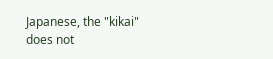Japanese, the "kikai" does not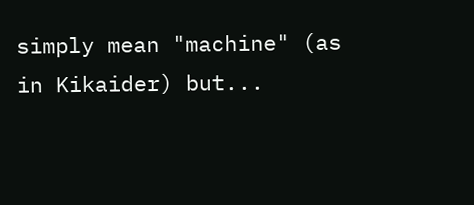simply mean "machine" (as in Kikaider) but...